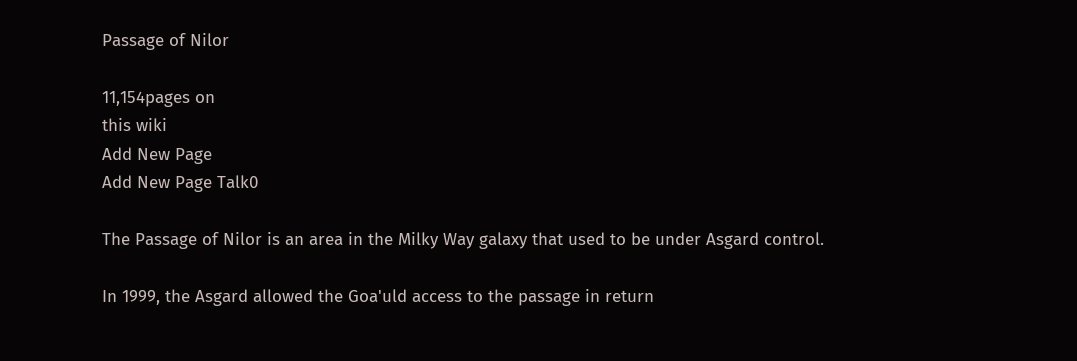Passage of Nilor

11,154pages on
this wiki
Add New Page
Add New Page Talk0

The Passage of Nilor is an area in the Milky Way galaxy that used to be under Asgard control.

In 1999, the Asgard allowed the Goa'uld access to the passage in return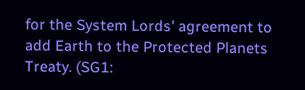for the System Lords' agreement to add Earth to the Protected Planets Treaty. (SG1: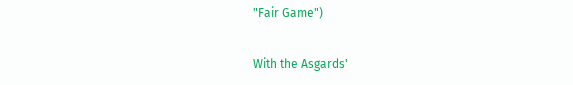"Fair Game")

With the Asgards'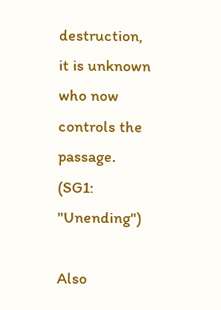destruction, it is unknown who now controls the passage. (SG1: "Unending")

Also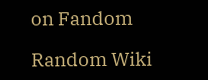on Fandom

Random Wiki